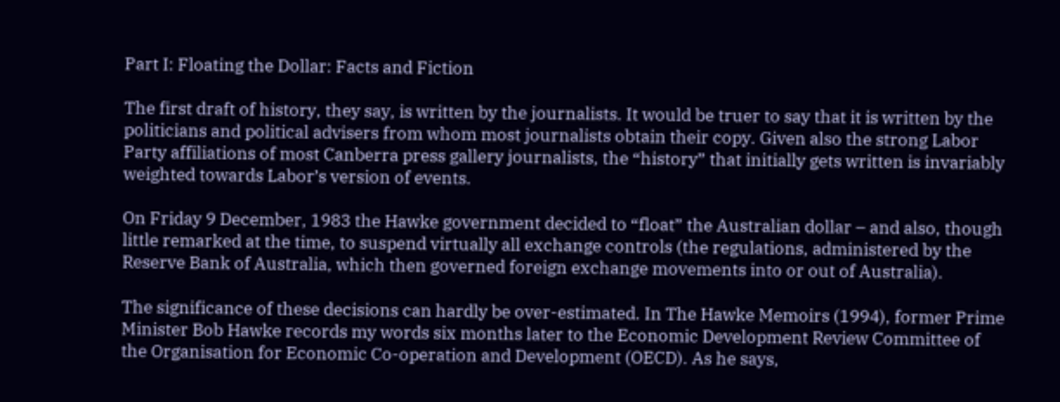Part I: Floating the Dollar: Facts and Fiction

The first draft of history, they say, is written by the journalists. It would be truer to say that it is written by the politicians and political advisers from whom most journalists obtain their copy. Given also the strong Labor Party affiliations of most Canberra press gallery journalists, the “history” that initially gets written is invariably weighted towards Labor’s version of events.

On Friday 9 December, 1983 the Hawke government decided to “float” the Australian dollar – and also, though little remarked at the time, to suspend virtually all exchange controls (the regulations, administered by the Reserve Bank of Australia, which then governed foreign exchange movements into or out of Australia).

The significance of these decisions can hardly be over-estimated. In The Hawke Memoirs (1994), former Prime Minister Bob Hawke records my words six months later to the Economic Development Review Committee of the Organisation for Economic Co-operation and Development (OECD). As he says,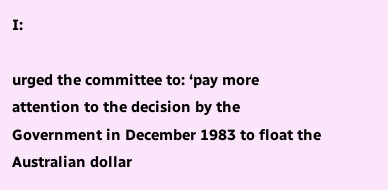I:

urged the committee to: ‘pay more attention to the decision by the Government in December 1983 to float the Australian dollar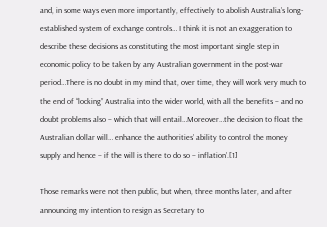and, in some ways even more importantly, effectively to abolish Australia’s long-established system of exchange controls… I think it is not an exaggeration to describe these decisions as constituting the most important single step in economic policy to be taken by any Australian government in the post-war period…There is no doubt in my mind that, over time, they will work very much to the end of “locking” Australia into the wider world, with all the benefits – and no doubt problems also – which that will entail…Moreover…the decision to float the Australian dollar will… enhance the authorities’ ability to control the money supply and hence – if the will is there to do so – inflation’.[1]

Those remarks were not then public, but when, three months later, and after announcing my intention to resign as Secretary to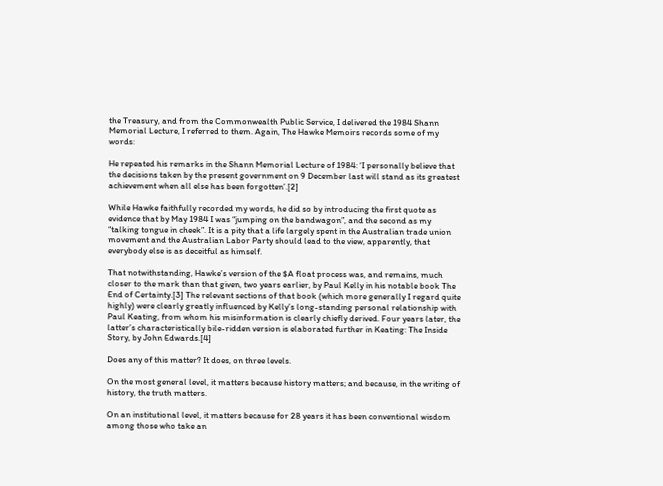the Treasury, and from the Commonwealth Public Service, I delivered the 1984 Shann Memorial Lecture, I referred to them. Again, The Hawke Memoirs records some of my words:

He repeated his remarks in the Shann Memorial Lecture of 1984: ‘I personally believe that the decisions taken by the present government on 9 December last will stand as its greatest achievement when all else has been forgotten’.[2]

While Hawke faithfully recorded my words, he did so by introducing the first quote as evidence that by May 1984 I was “jumping on the bandwagon”, and the second as my “talking tongue in cheek”. It is a pity that a life largely spent in the Australian trade union movement and the Australian Labor Party should lead to the view, apparently, that everybody else is as deceitful as himself.

That notwithstanding, Hawke’s version of the $A float process was, and remains, much closer to the mark than that given, two years earlier, by Paul Kelly in his notable book The End of Certainty.[3] The relevant sections of that book (which more generally I regard quite highly) were clearly greatly influenced by Kelly’s long-standing personal relationship with Paul Keating, from whom his misinformation is clearly chiefly derived. Four years later, the latter’s characteristically bile-ridden version is elaborated further in Keating: The Inside Story, by John Edwards.[4]

Does any of this matter? It does, on three levels.

On the most general level, it matters because history matters; and because, in the writing of history, the truth matters.

On an institutional level, it matters because for 28 years it has been conventional wisdom among those who take an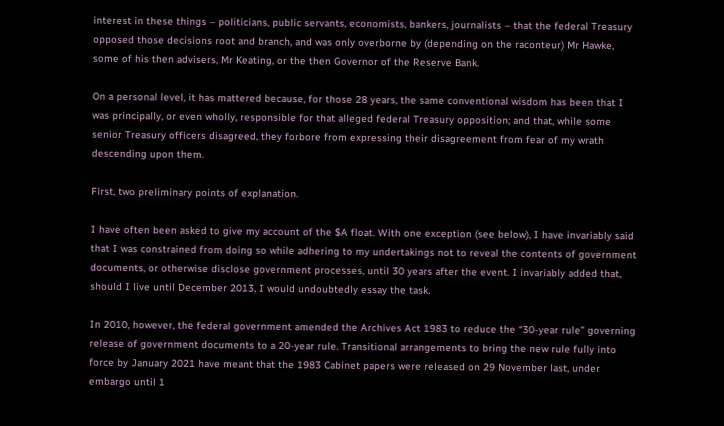interest in these things – politicians, public servants, economists, bankers, journalists – that the federal Treasury opposed those decisions root and branch, and was only overborne by (depending on the raconteur) Mr Hawke, some of his then advisers, Mr Keating, or the then Governor of the Reserve Bank.

On a personal level, it has mattered because, for those 28 years, the same conventional wisdom has been that I was principally, or even wholly, responsible for that alleged federal Treasury opposition; and that, while some senior Treasury officers disagreed, they forbore from expressing their disagreement from fear of my wrath descending upon them.

First, two preliminary points of explanation.

I have often been asked to give my account of the $A float. With one exception (see below), I have invariably said that I was constrained from doing so while adhering to my undertakings not to reveal the contents of government documents, or otherwise disclose government processes, until 30 years after the event. I invariably added that, should I live until December 2013, I would undoubtedly essay the task.

In 2010, however, the federal government amended the Archives Act 1983 to reduce the “30-year rule” governing release of government documents to a 20-year rule. Transitional arrangements to bring the new rule fully into force by January 2021 have meant that the 1983 Cabinet papers were released on 29 November last, under embargo until 1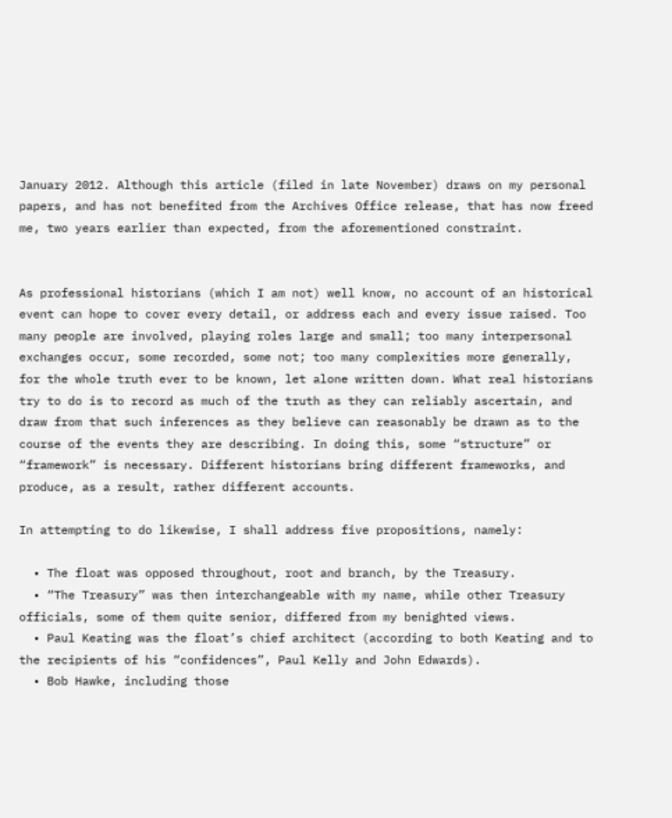January 2012. Although this article (filed in late November) draws on my personal papers, and has not benefited from the Archives Office release, that has now freed me, two years earlier than expected, from the aforementioned constraint.


As professional historians (which I am not) well know, no account of an historical event can hope to cover every detail, or address each and every issue raised. Too many people are involved, playing roles large and small; too many interpersonal exchanges occur, some recorded, some not; too many complexities more generally, for the whole truth ever to be known, let alone written down. What real historians try to do is to record as much of the truth as they can reliably ascertain, and draw from that such inferences as they believe can reasonably be drawn as to the course of the events they are describing. In doing this, some “structure” or “framework” is necessary. Different historians bring different frameworks, and produce, as a result, rather different accounts.

In attempting to do likewise, I shall address five propositions, namely:

  • The float was opposed throughout, root and branch, by the Treasury.
  • “The Treasury” was then interchangeable with my name, while other Treasury officials, some of them quite senior, differed from my benighted views.
  • Paul Keating was the float’s chief architect (according to both Keating and to the recipients of his “confidences”, Paul Kelly and John Edwards).
  • Bob Hawke, including those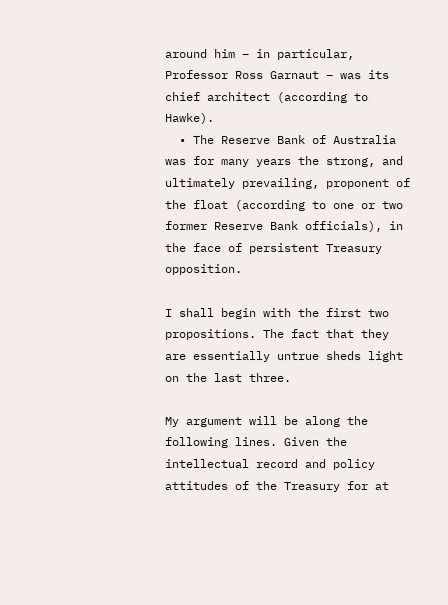around him – in particular, Professor Ross Garnaut – was its chief architect (according to Hawke).
  • The Reserve Bank of Australia was for many years the strong, and ultimately prevailing, proponent of the float (according to one or two former Reserve Bank officials), in the face of persistent Treasury opposition.

I shall begin with the first two propositions. The fact that they are essentially untrue sheds light on the last three.

My argument will be along the following lines. Given the intellectual record and policy attitudes of the Treasury for at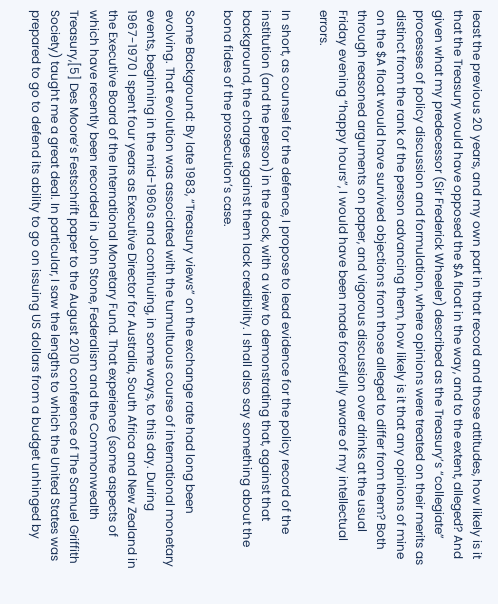least the previous 20 years, and my own part in that record and those attitudes, how likely is it that the Treasury would have opposed the $A float in the way, and to the extent, alleged? And given what my predecessor (Sir Frederick Wheeler) described as the Treasury’s “collegiate” processes of policy discussion and formulation, where opinions were treated on their merits as distinct from the rank of the person advancing them, how likely is it that any opinions of mine on the $A float would have survived objections from those alleged to differ from them? Both through reasoned arguments on paper, and vigorous discussion over drinks at the usual Friday evening “happy hours”, I would have been made forcefully aware of my intellectual errors.

In short, as counsel for the defence, I propose to lead evidence for the policy record of the institution (and the person) in the dock, with a view to demonstrating that, against that background, the charges against them lack credibility. I shall also say something about the bona fides of the prosecution’s case.

Some Background: By late 1983, “Treasury views” on the exchange rate had long been evolving. That evolution was associated with the tumultuous course of international monetary events, beginning in the mid-1960s and continuing, in some ways, to this day. During 1967-1970 I spent four years as Executive Director for Australia, South Africa and New Zealand in the Executive Board of the International Monetary Fund. That experience (some aspects of which have recently been recorded in John Stone, Federalism and the Commonwealth Treasury,[5] Des Moore’s Festschrift paper to the August 2010 conference of The Samuel Griffith Society) taught me a great deal. In particular, I saw the lengths to which the United States was prepared to go to defend its ability to go on issuing US dollars from a budget unhinged by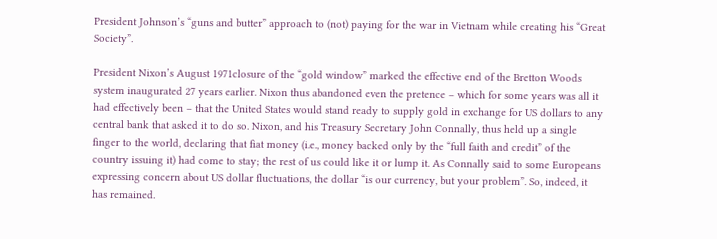President Johnson’s “guns and butter” approach to (not) paying for the war in Vietnam while creating his “Great Society”.

President Nixon’s August 1971closure of the “gold window” marked the effective end of the Bretton Woods system inaugurated 27 years earlier. Nixon thus abandoned even the pretence – which for some years was all it had effectively been – that the United States would stand ready to supply gold in exchange for US dollars to any central bank that asked it to do so. Nixon, and his Treasury Secretary John Connally, thus held up a single finger to the world, declaring that fiat money (i.e., money backed only by the “full faith and credit” of the country issuing it) had come to stay; the rest of us could like it or lump it. As Connally said to some Europeans expressing concern about US dollar fluctuations, the dollar “is our currency, but your problem”. So, indeed, it has remained.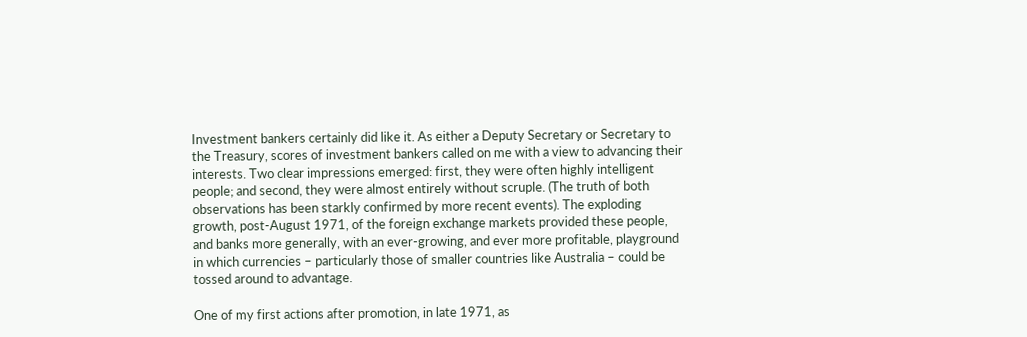Investment bankers certainly did like it. As either a Deputy Secretary or Secretary to the Treasury, scores of investment bankers called on me with a view to advancing their interests. Two clear impressions emerged: first, they were often highly intelligent people; and second, they were almost entirely without scruple. (The truth of both observations has been starkly confirmed by more recent events). The exploding growth, post-August 1971, of the foreign exchange markets provided these people, and banks more generally, with an ever-growing, and ever more profitable, playground in which currencies – particularly those of smaller countries like Australia – could be tossed around to advantage.

One of my first actions after promotion, in late 1971, as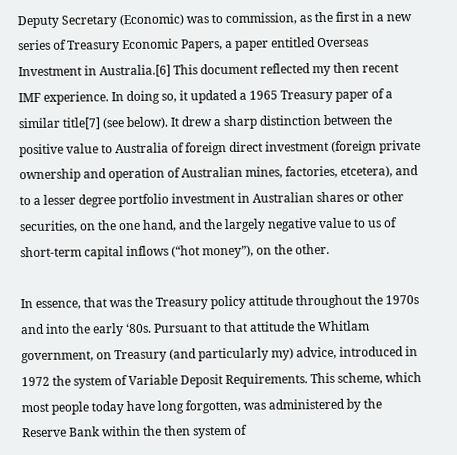Deputy Secretary (Economic) was to commission, as the first in a new series of Treasury Economic Papers, a paper entitled Overseas Investment in Australia.[6] This document reflected my then recent IMF experience. In doing so, it updated a 1965 Treasury paper of a similar title[7] (see below). It drew a sharp distinction between the positive value to Australia of foreign direct investment (foreign private ownership and operation of Australian mines, factories, etcetera), and to a lesser degree portfolio investment in Australian shares or other securities, on the one hand, and the largely negative value to us of short-term capital inflows (“hot money”), on the other.

In essence, that was the Treasury policy attitude throughout the 1970s and into the early ‘80s. Pursuant to that attitude the Whitlam government, on Treasury (and particularly my) advice, introduced in 1972 the system of Variable Deposit Requirements. This scheme, which most people today have long forgotten, was administered by the Reserve Bank within the then system of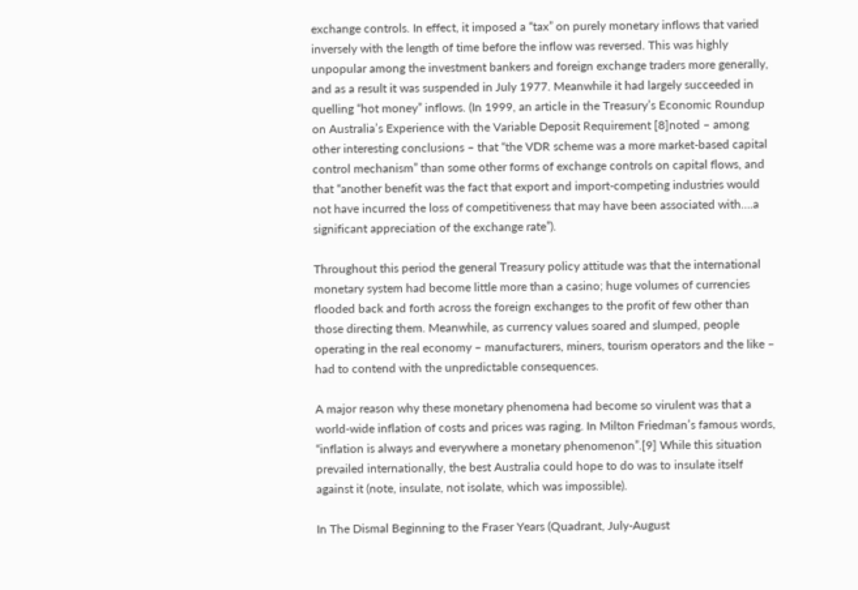exchange controls. In effect, it imposed a “tax” on purely monetary inflows that varied inversely with the length of time before the inflow was reversed. This was highly unpopular among the investment bankers and foreign exchange traders more generally, and as a result it was suspended in July 1977. Meanwhile it had largely succeeded in quelling “hot money” inflows. (In 1999, an article in the Treasury’s Economic Roundup on Australia’s Experience with the Variable Deposit Requirement [8]noted – among other interesting conclusions – that “the VDR scheme was a more market-based capital control mechanism” than some other forms of exchange controls on capital flows, and that “another benefit was the fact that export and import-competing industries would not have incurred the loss of competitiveness that may have been associated with….a significant appreciation of the exchange rate”).

Throughout this period the general Treasury policy attitude was that the international monetary system had become little more than a casino; huge volumes of currencies flooded back and forth across the foreign exchanges to the profit of few other than those directing them. Meanwhile, as currency values soared and slumped, people operating in the real economy – manufacturers, miners, tourism operators and the like – had to contend with the unpredictable consequences.

A major reason why these monetary phenomena had become so virulent was that a world-wide inflation of costs and prices was raging. In Milton Friedman’s famous words, “inflation is always and everywhere a monetary phenomenon”.[9] While this situation prevailed internationally, the best Australia could hope to do was to insulate itself against it (note, insulate, not isolate, which was impossible).

In The Dismal Beginning to the Fraser Years (Quadrant, July-August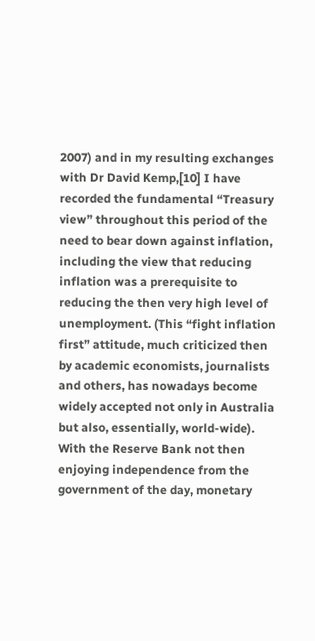2007) and in my resulting exchanges with Dr David Kemp,[10] I have recorded the fundamental “Treasury view” throughout this period of the need to bear down against inflation, including the view that reducing inflation was a prerequisite to reducing the then very high level of unemployment. (This “fight inflation first” attitude, much criticized then by academic economists, journalists and others, has nowadays become widely accepted not only in Australia but also, essentially, world-wide). With the Reserve Bank not then enjoying independence from the government of the day, monetary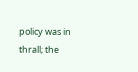policy was in thrall; the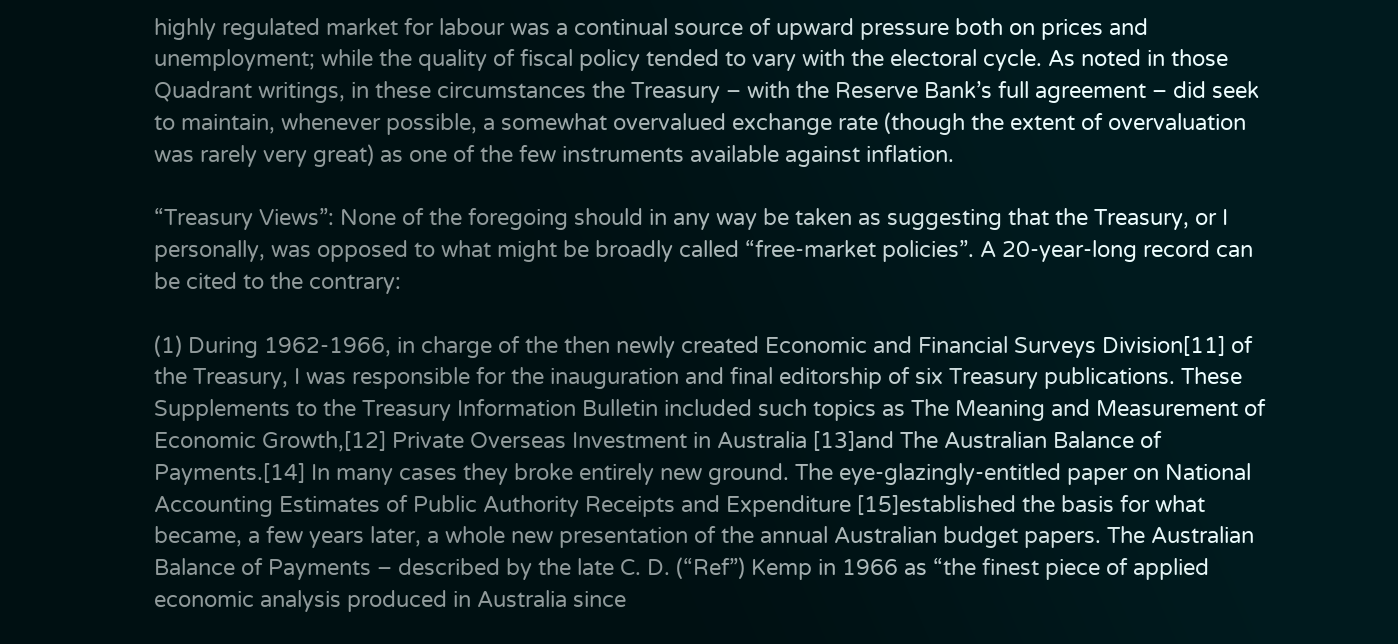highly regulated market for labour was a continual source of upward pressure both on prices and unemployment; while the quality of fiscal policy tended to vary with the electoral cycle. As noted in those Quadrant writings, in these circumstances the Treasury – with the Reserve Bank’s full agreement – did seek to maintain, whenever possible, a somewhat overvalued exchange rate (though the extent of overvaluation was rarely very great) as one of the few instruments available against inflation.

“Treasury Views”: None of the foregoing should in any way be taken as suggesting that the Treasury, or I personally, was opposed to what might be broadly called “free-market policies”. A 20-year-long record can be cited to the contrary:

(1) During 1962-1966, in charge of the then newly created Economic and Financial Surveys Division[11] of the Treasury, I was responsible for the inauguration and final editorship of six Treasury publications. These Supplements to the Treasury Information Bulletin included such topics as The Meaning and Measurement of Economic Growth,[12] Private Overseas Investment in Australia [13]and The Australian Balance of Payments.[14] In many cases they broke entirely new ground. The eye-glazingly-entitled paper on National Accounting Estimates of Public Authority Receipts and Expenditure [15]established the basis for what became, a few years later, a whole new presentation of the annual Australian budget papers. The Australian Balance of Payments – described by the late C. D. (“Ref”) Kemp in 1966 as “the finest piece of applied economic analysis produced in Australia since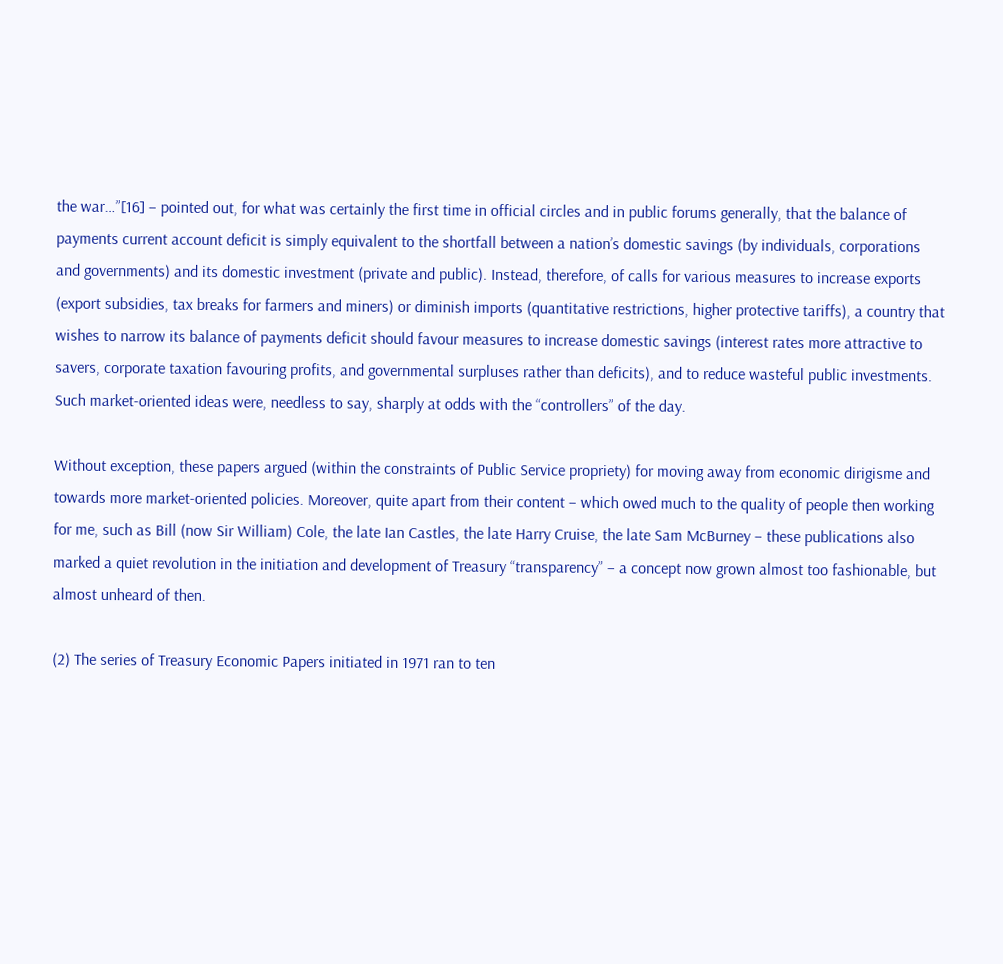the war…”[16] – pointed out, for what was certainly the first time in official circles and in public forums generally, that the balance of payments current account deficit is simply equivalent to the shortfall between a nation’s domestic savings (by individuals, corporations and governments) and its domestic investment (private and public). Instead, therefore, of calls for various measures to increase exports (export subsidies, tax breaks for farmers and miners) or diminish imports (quantitative restrictions, higher protective tariffs), a country that wishes to narrow its balance of payments deficit should favour measures to increase domestic savings (interest rates more attractive to savers, corporate taxation favouring profits, and governmental surpluses rather than deficits), and to reduce wasteful public investments. Such market-oriented ideas were, needless to say, sharply at odds with the “controllers” of the day.

Without exception, these papers argued (within the constraints of Public Service propriety) for moving away from economic dirigisme and towards more market-oriented policies. Moreover, quite apart from their content – which owed much to the quality of people then working for me, such as Bill (now Sir William) Cole, the late Ian Castles, the late Harry Cruise, the late Sam McBurney – these publications also marked a quiet revolution in the initiation and development of Treasury “transparency” – a concept now grown almost too fashionable, but almost unheard of then.

(2) The series of Treasury Economic Papers initiated in 1971 ran to ten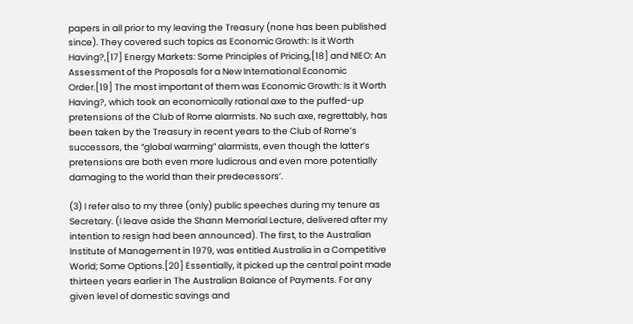papers in all prior to my leaving the Treasury (none has been published since). They covered such topics as Economic Growth: Is it Worth Having?,[17] Energy Markets: Some Principles of Pricing,[18] and NIEO: An Assessment of the Proposals for a New International Economic Order.[19] The most important of them was Economic Growth: Is it Worth Having?, which took an economically rational axe to the puffed-up pretensions of the Club of Rome alarmists. No such axe, regrettably, has been taken by the Treasury in recent years to the Club of Rome’s successors, the “global warming” alarmists, even though the latter’s pretensions are both even more ludicrous and even more potentially damaging to the world than their predecessors’.

(3) I refer also to my three (only) public speeches during my tenure as Secretary. (I leave aside the Shann Memorial Lecture, delivered after my intention to resign had been announced). The first, to the Australian Institute of Management in 1979, was entitled Australia in a Competitive World; Some Options.[20] Essentially, it picked up the central point made thirteen years earlier in The Australian Balance of Payments. For any given level of domestic savings and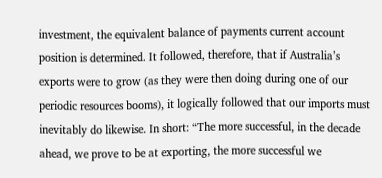investment, the equivalent balance of payments current account position is determined. It followed, therefore, that if Australia’s exports were to grow (as they were then doing during one of our periodic resources booms), it logically followed that our imports must inevitably do likewise. In short: “The more successful, in the decade ahead, we prove to be at exporting, the more successful we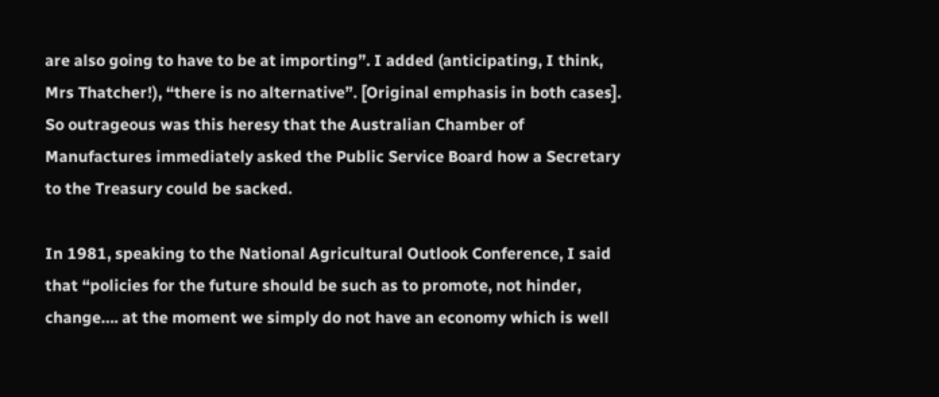are also going to have to be at importing”. I added (anticipating, I think, Mrs Thatcher!), “there is no alternative”. [Original emphasis in both cases]. So outrageous was this heresy that the Australian Chamber of Manufactures immediately asked the Public Service Board how a Secretary to the Treasury could be sacked.

In 1981, speaking to the National Agricultural Outlook Conference, I said that “policies for the future should be such as to promote, not hinder, change…. at the moment we simply do not have an economy which is well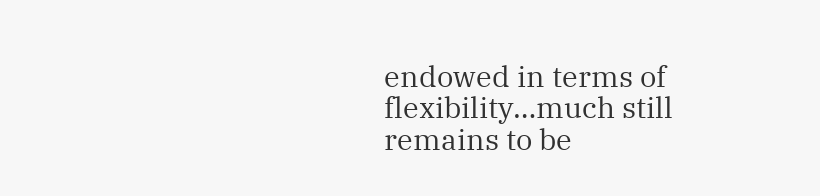endowed in terms of flexibility…much still remains to be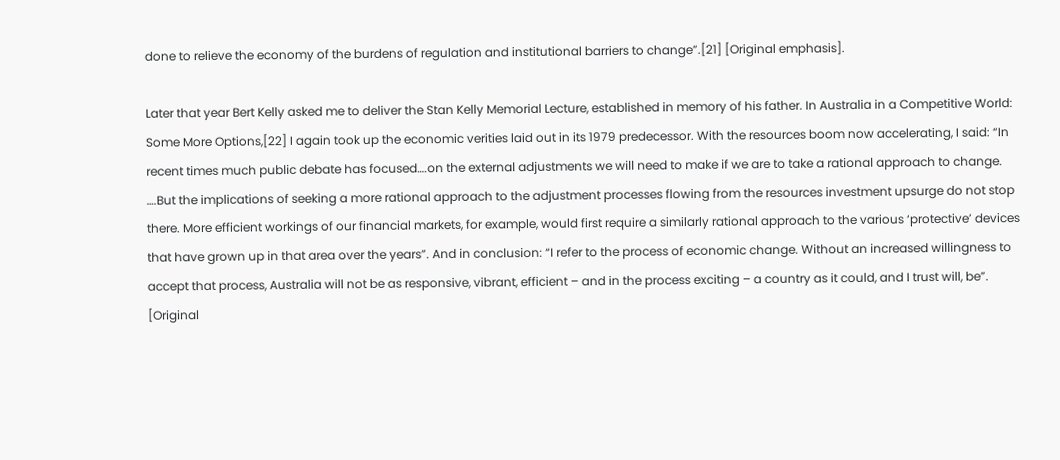done to relieve the economy of the burdens of regulation and institutional barriers to change”.[21] [Original emphasis].

Later that year Bert Kelly asked me to deliver the Stan Kelly Memorial Lecture, established in memory of his father. In Australia in a Competitive World: Some More Options,[22] I again took up the economic verities laid out in its 1979 predecessor. With the resources boom now accelerating, I said: “In recent times much public debate has focused….on the external adjustments we will need to make if we are to take a rational approach to change. ….But the implications of seeking a more rational approach to the adjustment processes flowing from the resources investment upsurge do not stop there. More efficient workings of our financial markets, for example, would first require a similarly rational approach to the various ‘protective’ devices that have grown up in that area over the years”. And in conclusion: “I refer to the process of economic change. Without an increased willingness to accept that process, Australia will not be as responsive, vibrant, efficient – and in the process exciting – a country as it could, and I trust will, be”. [Original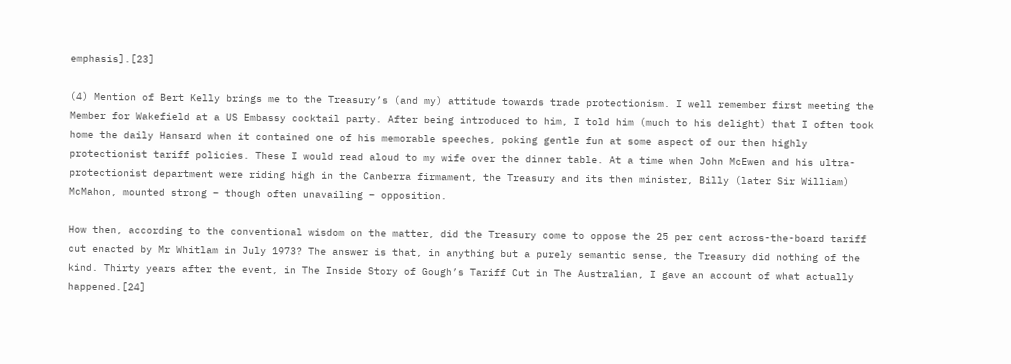emphasis].[23]

(4) Mention of Bert Kelly brings me to the Treasury’s (and my) attitude towards trade protectionism. I well remember first meeting the Member for Wakefield at a US Embassy cocktail party. After being introduced to him, I told him (much to his delight) that I often took home the daily Hansard when it contained one of his memorable speeches, poking gentle fun at some aspect of our then highly protectionist tariff policies. These I would read aloud to my wife over the dinner table. At a time when John McEwen and his ultra-protectionist department were riding high in the Canberra firmament, the Treasury and its then minister, Billy (later Sir William) McMahon, mounted strong – though often unavailing – opposition.

How then, according to the conventional wisdom on the matter, did the Treasury come to oppose the 25 per cent across-the-board tariff cut enacted by Mr Whitlam in July 1973? The answer is that, in anything but a purely semantic sense, the Treasury did nothing of the kind. Thirty years after the event, in The Inside Story of Gough’s Tariff Cut in The Australian, I gave an account of what actually happened.[24]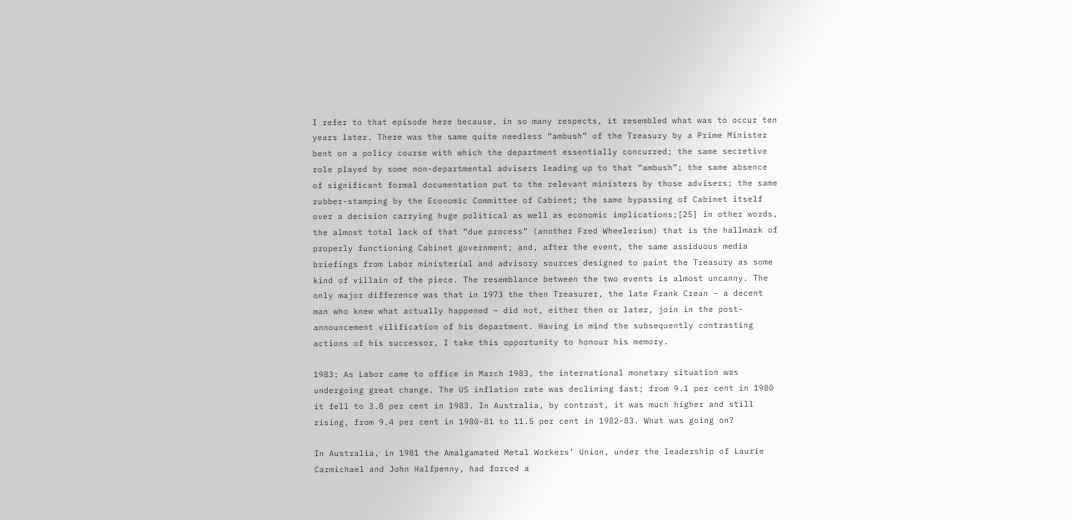I refer to that episode here because, in so many respects, it resembled what was to occur ten years later. There was the same quite needless “ambush” of the Treasury by a Prime Minister bent on a policy course with which the department essentially concurred; the same secretive role played by some non-departmental advisers leading up to that “ambush”; the same absence of significant formal documentation put to the relevant ministers by those advisers; the same rubber-stamping by the Economic Committee of Cabinet; the same bypassing of Cabinet itself over a decision carrying huge political as well as economic implications;[25] in other words, the almost total lack of that “due process” (another Fred Wheelerism) that is the hallmark of properly functioning Cabinet government; and, after the event, the same assiduous media briefings from Labor ministerial and advisory sources designed to paint the Treasury as some kind of villain of the piece. The resemblance between the two events is almost uncanny. The only major difference was that in 1973 the then Treasurer, the late Frank Crean – a decent man who knew what actually happened – did not, either then or later, join in the post-announcement vilification of his department. Having in mind the subsequently contrasting actions of his successor, I take this opportunity to honour his memory.

1983: As Labor came to office in March 1983, the international monetary situation was undergoing great change. The US inflation rate was declining fast; from 9.1 per cent in 1980 it fell to 3.8 per cent in 1983. In Australia, by contrast, it was much higher and still rising, from 9.4 per cent in 1980-81 to 11.5 per cent in 1982-83. What was going on?

In Australia, in 1981 the Amalgamated Metal Workers’ Union, under the leadership of Laurie Carmichael and John Halfpenny, had forced a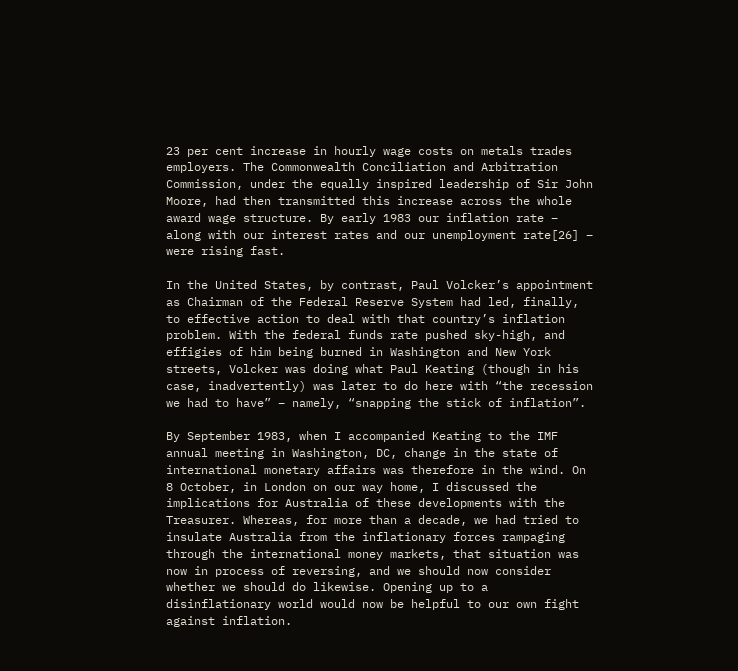23 per cent increase in hourly wage costs on metals trades employers. The Commonwealth Conciliation and Arbitration Commission, under the equally inspired leadership of Sir John Moore, had then transmitted this increase across the whole award wage structure. By early 1983 our inflation rate – along with our interest rates and our unemployment rate[26] – were rising fast.

In the United States, by contrast, Paul Volcker’s appointment as Chairman of the Federal Reserve System had led, finally, to effective action to deal with that country’s inflation problem. With the federal funds rate pushed sky-high, and effigies of him being burned in Washington and New York streets, Volcker was doing what Paul Keating (though in his case, inadvertently) was later to do here with “the recession we had to have” – namely, “snapping the stick of inflation”.

By September 1983, when I accompanied Keating to the IMF annual meeting in Washington, DC, change in the state of international monetary affairs was therefore in the wind. On 8 October, in London on our way home, I discussed the implications for Australia of these developments with the Treasurer. Whereas, for more than a decade, we had tried to insulate Australia from the inflationary forces rampaging through the international money markets, that situation was now in process of reversing, and we should now consider whether we should do likewise. Opening up to a disinflationary world would now be helpful to our own fight against inflation.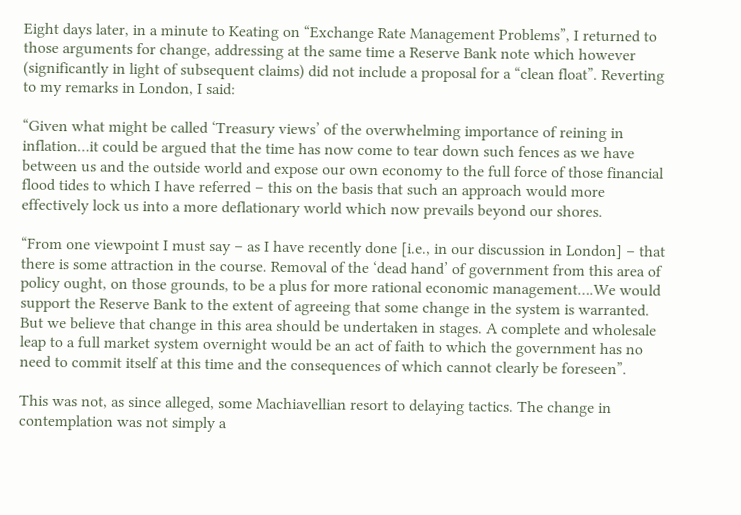Eight days later, in a minute to Keating on “Exchange Rate Management Problems”, I returned to those arguments for change, addressing at the same time a Reserve Bank note which however (significantly in light of subsequent claims) did not include a proposal for a “clean float”. Reverting to my remarks in London, I said:

“Given what might be called ‘Treasury views’ of the overwhelming importance of reining in inflation…it could be argued that the time has now come to tear down such fences as we have between us and the outside world and expose our own economy to the full force of those financial flood tides to which I have referred – this on the basis that such an approach would more effectively lock us into a more deflationary world which now prevails beyond our shores.

“From one viewpoint I must say – as I have recently done [i.e., in our discussion in London] – that there is some attraction in the course. Removal of the ‘dead hand’ of government from this area of policy ought, on those grounds, to be a plus for more rational economic management….We would support the Reserve Bank to the extent of agreeing that some change in the system is warranted. But we believe that change in this area should be undertaken in stages. A complete and wholesale leap to a full market system overnight would be an act of faith to which the government has no need to commit itself at this time and the consequences of which cannot clearly be foreseen”.

This was not, as since alleged, some Machiavellian resort to delaying tactics. The change in contemplation was not simply a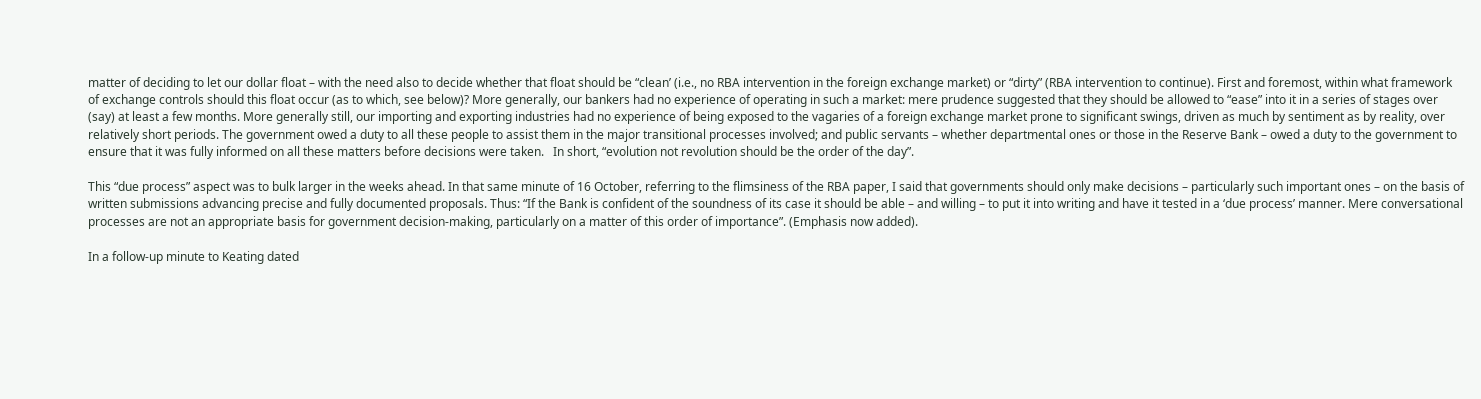matter of deciding to let our dollar float – with the need also to decide whether that float should be “clean’ (i.e., no RBA intervention in the foreign exchange market) or “dirty” (RBA intervention to continue). First and foremost, within what framework of exchange controls should this float occur (as to which, see below)? More generally, our bankers had no experience of operating in such a market: mere prudence suggested that they should be allowed to “ease” into it in a series of stages over (say) at least a few months. More generally still, our importing and exporting industries had no experience of being exposed to the vagaries of a foreign exchange market prone to significant swings, driven as much by sentiment as by reality, over relatively short periods. The government owed a duty to all these people to assist them in the major transitional processes involved; and public servants – whether departmental ones or those in the Reserve Bank – owed a duty to the government to ensure that it was fully informed on all these matters before decisions were taken.   In short, “evolution not revolution should be the order of the day”.

This “due process” aspect was to bulk larger in the weeks ahead. In that same minute of 16 October, referring to the flimsiness of the RBA paper, I said that governments should only make decisions – particularly such important ones – on the basis of written submissions advancing precise and fully documented proposals. Thus: “If the Bank is confident of the soundness of its case it should be able – and willing – to put it into writing and have it tested in a ‘due process’ manner. Mere conversational processes are not an appropriate basis for government decision-making, particularly on a matter of this order of importance”. (Emphasis now added).

In a follow-up minute to Keating dated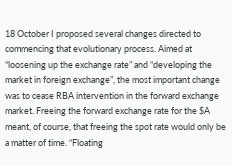18 October I proposed several changes directed to commencing that evolutionary process. Aimed at “loosening up the exchange rate” and “developing the market in foreign exchange”, the most important change was to cease RBA intervention in the forward exchange market. Freeing the forward exchange rate for the $A meant, of course, that freeing the spot rate would only be a matter of time. “Floating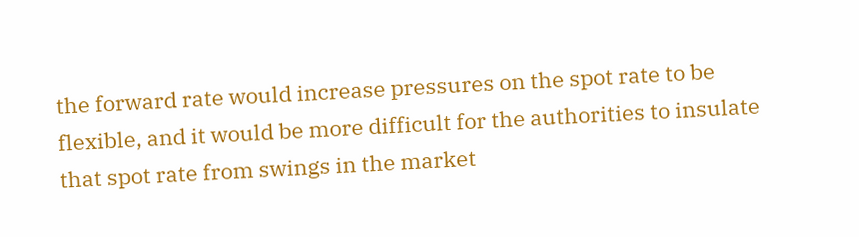the forward rate would increase pressures on the spot rate to be flexible, and it would be more difficult for the authorities to insulate that spot rate from swings in the market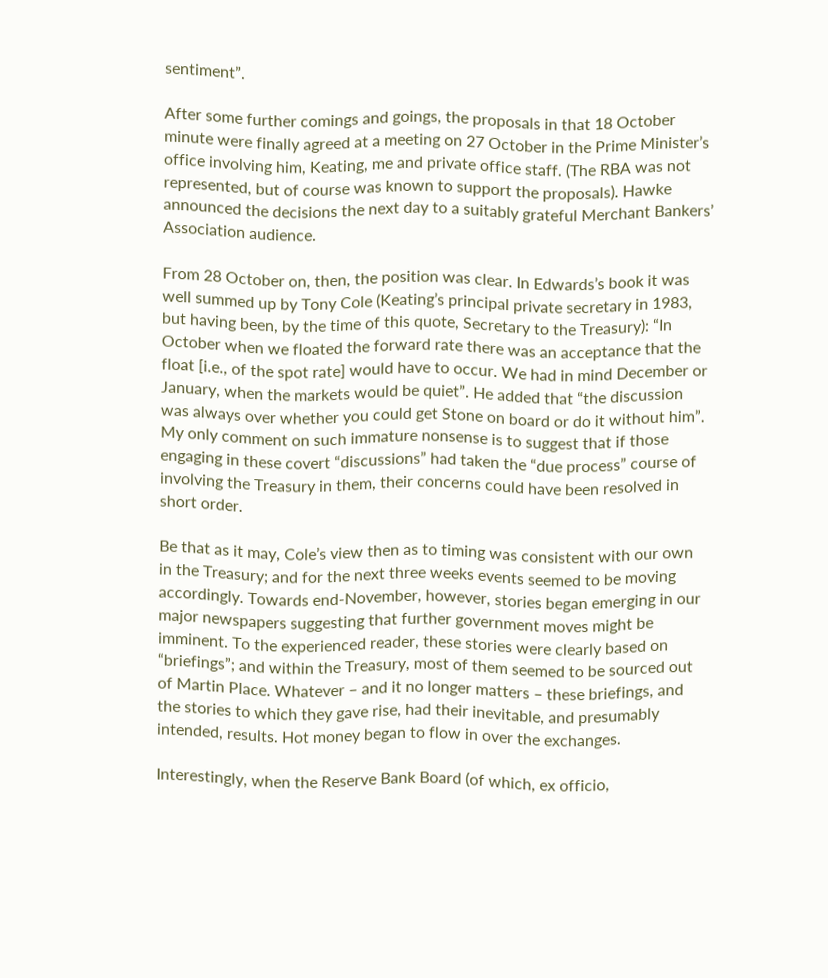sentiment”.

After some further comings and goings, the proposals in that 18 October minute were finally agreed at a meeting on 27 October in the Prime Minister’s office involving him, Keating, me and private office staff. (The RBA was not represented, but of course was known to support the proposals). Hawke announced the decisions the next day to a suitably grateful Merchant Bankers’ Association audience.

From 28 October on, then, the position was clear. In Edwards’s book it was well summed up by Tony Cole (Keating’s principal private secretary in 1983, but having been, by the time of this quote, Secretary to the Treasury): “In October when we floated the forward rate there was an acceptance that the float [i.e., of the spot rate] would have to occur. We had in mind December or January, when the markets would be quiet”. He added that “the discussion was always over whether you could get Stone on board or do it without him”. My only comment on such immature nonsense is to suggest that if those engaging in these covert “discussions” had taken the “due process” course of involving the Treasury in them, their concerns could have been resolved in short order.

Be that as it may, Cole’s view then as to timing was consistent with our own in the Treasury; and for the next three weeks events seemed to be moving accordingly. Towards end-November, however, stories began emerging in our major newspapers suggesting that further government moves might be imminent. To the experienced reader, these stories were clearly based on “briefings”; and within the Treasury, most of them seemed to be sourced out of Martin Place. Whatever – and it no longer matters – these briefings, and the stories to which they gave rise, had their inevitable, and presumably intended, results. Hot money began to flow in over the exchanges.

Interestingly, when the Reserve Bank Board (of which, ex officio,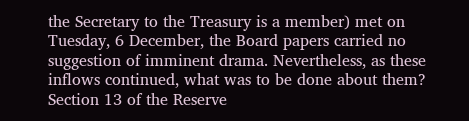the Secretary to the Treasury is a member) met on Tuesday, 6 December, the Board papers carried no suggestion of imminent drama. Nevertheless, as these inflows continued, what was to be done about them? Section 13 of the Reserve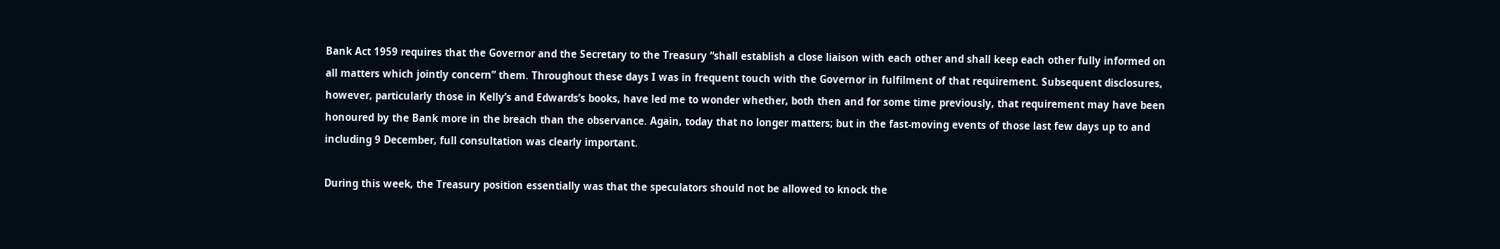Bank Act 1959 requires that the Governor and the Secretary to the Treasury “shall establish a close liaison with each other and shall keep each other fully informed on all matters which jointly concern” them. Throughout these days I was in frequent touch with the Governor in fulfilment of that requirement. Subsequent disclosures, however, particularly those in Kelly’s and Edwards’s books, have led me to wonder whether, both then and for some time previously, that requirement may have been honoured by the Bank more in the breach than the observance. Again, today that no longer matters; but in the fast-moving events of those last few days up to and including 9 December, full consultation was clearly important.

During this week, the Treasury position essentially was that the speculators should not be allowed to knock the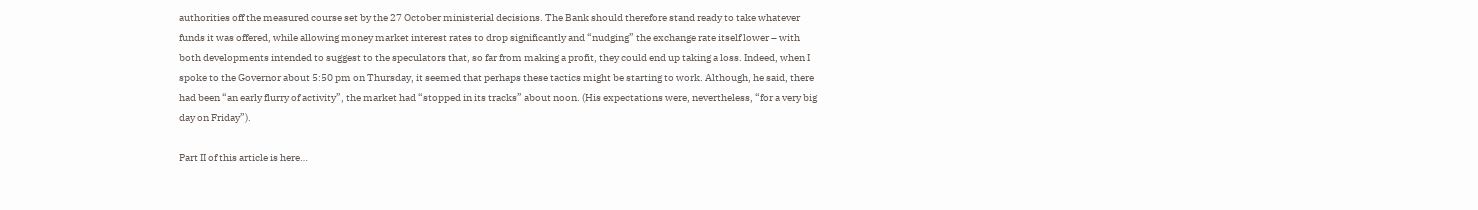authorities off the measured course set by the 27 October ministerial decisions. The Bank should therefore stand ready to take whatever funds it was offered, while allowing money market interest rates to drop significantly and “nudging” the exchange rate itself lower – with both developments intended to suggest to the speculators that, so far from making a profit, they could end up taking a loss. Indeed, when I spoke to the Governor about 5:50 pm on Thursday, it seemed that perhaps these tactics might be starting to work. Although, he said, there had been “an early flurry of activity”, the market had “stopped in its tracks” about noon. (His expectations were, nevertheless, “for a very big day on Friday”).

Part II of this article is here…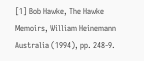[1] Bob Hawke, The Hawke Memoirs, William Heinemann Australia (1994), pp. 248-9.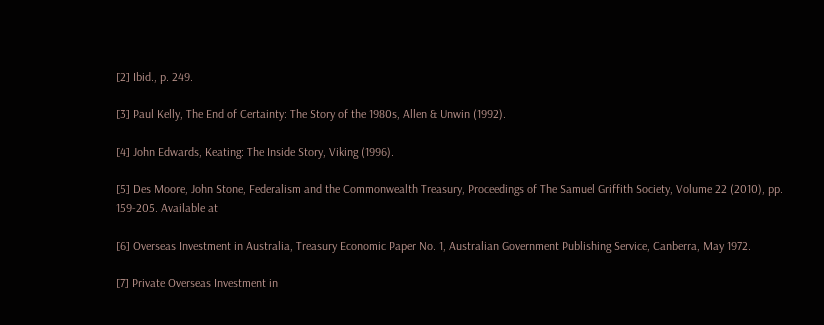[2] Ibid., p. 249.

[3] Paul Kelly, The End of Certainty: The Story of the 1980s, Allen & Unwin (1992).

[4] John Edwards, Keating: The Inside Story, Viking (1996).

[5] Des Moore, John Stone, Federalism and the Commonwealth Treasury, Proceedings of The Samuel Griffith Society, Volume 22 (2010), pp. 159-205. Available at

[6] Overseas Investment in Australia, Treasury Economic Paper No. 1, Australian Government Publishing Service, Canberra, May 1972.

[7] Private Overseas Investment in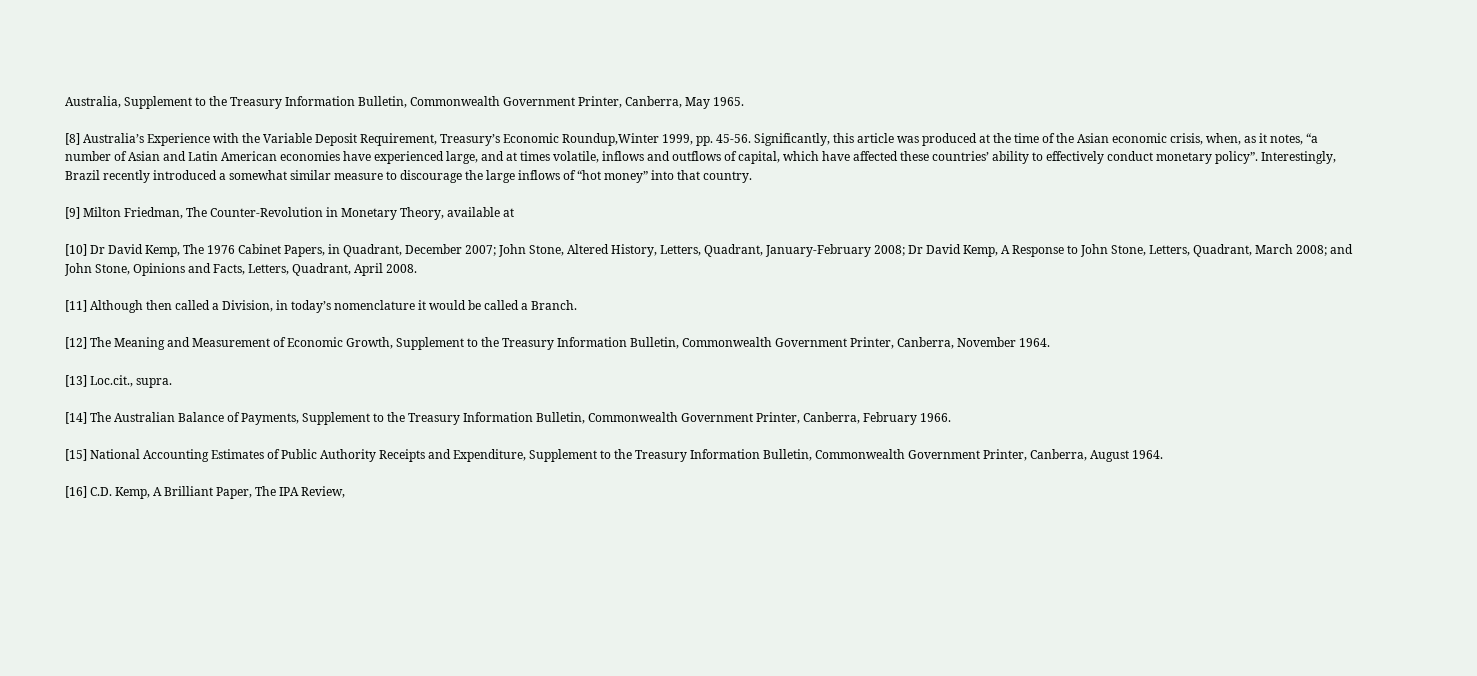Australia, Supplement to the Treasury Information Bulletin, Commonwealth Government Printer, Canberra, May 1965.

[8] Australia’s Experience with the Variable Deposit Requirement, Treasury’s Economic Roundup,Winter 1999, pp. 45-56. Significantly, this article was produced at the time of the Asian economic crisis, when, as it notes, “a number of Asian and Latin American economies have experienced large, and at times volatile, inflows and outflows of capital, which have affected these countries’ ability to effectively conduct monetary policy”. Interestingly, Brazil recently introduced a somewhat similar measure to discourage the large inflows of “hot money” into that country.

[9] Milton Friedman, The Counter-Revolution in Monetary Theory, available at

[10] Dr David Kemp, The 1976 Cabinet Papers, in Quadrant, December 2007; John Stone, Altered History, Letters, Quadrant, January-February 2008; Dr David Kemp, A Response to John Stone, Letters, Quadrant, March 2008; and John Stone, Opinions and Facts, Letters, Quadrant, April 2008.

[11] Although then called a Division, in today’s nomenclature it would be called a Branch.

[12] The Meaning and Measurement of Economic Growth, Supplement to the Treasury Information Bulletin, Commonwealth Government Printer, Canberra, November 1964.

[13] Loc.cit., supra.

[14] The Australian Balance of Payments, Supplement to the Treasury Information Bulletin, Commonwealth Government Printer, Canberra, February 1966.

[15] National Accounting Estimates of Public Authority Receipts and Expenditure, Supplement to the Treasury Information Bulletin, Commonwealth Government Printer, Canberra, August 1964.

[16] C.D. Kemp, A Brilliant Paper, The IPA Review,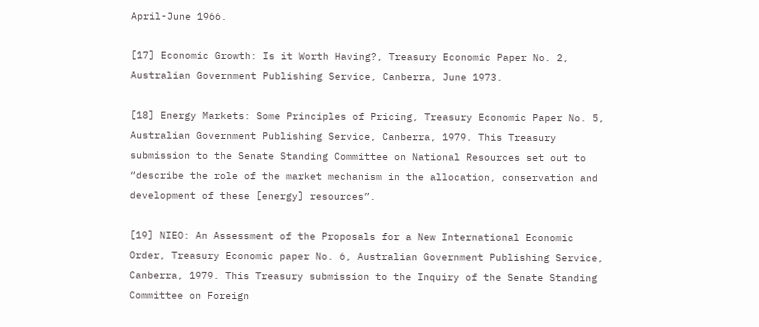April-June 1966.

[17] Economic Growth: Is it Worth Having?, Treasury Economic Paper No. 2, Australian Government Publishing Service, Canberra, June 1973.

[18] Energy Markets: Some Principles of Pricing, Treasury Economic Paper No. 5, Australian Government Publishing Service, Canberra, 1979. This Treasury submission to the Senate Standing Committee on National Resources set out to “describe the role of the market mechanism in the allocation, conservation and development of these [energy] resources”.

[19] NIEO: An Assessment of the Proposals for a New International Economic Order, Treasury Economic paper No. 6, Australian Government Publishing Service, Canberra, 1979. This Treasury submission to the Inquiry of the Senate Standing Committee on Foreign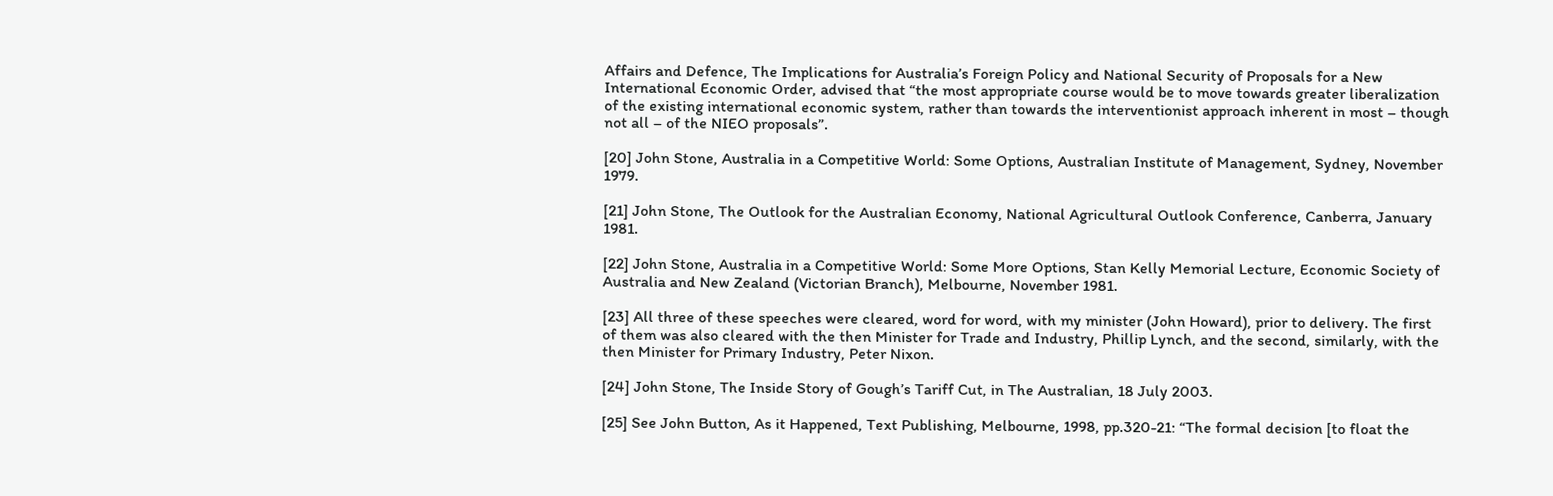Affairs and Defence, The Implications for Australia’s Foreign Policy and National Security of Proposals for a New International Economic Order, advised that “the most appropriate course would be to move towards greater liberalization of the existing international economic system, rather than towards the interventionist approach inherent in most – though not all – of the NIEO proposals”.

[20] John Stone, Australia in a Competitive World: Some Options, Australian Institute of Management, Sydney, November 1979.

[21] John Stone, The Outlook for the Australian Economy, National Agricultural Outlook Conference, Canberra, January 1981.

[22] John Stone, Australia in a Competitive World: Some More Options, Stan Kelly Memorial Lecture, Economic Society of Australia and New Zealand (Victorian Branch), Melbourne, November 1981.

[23] All three of these speeches were cleared, word for word, with my minister (John Howard), prior to delivery. The first of them was also cleared with the then Minister for Trade and Industry, Phillip Lynch, and the second, similarly, with the then Minister for Primary Industry, Peter Nixon.

[24] John Stone, The Inside Story of Gough’s Tariff Cut, in The Australian, 18 July 2003.

[25] See John Button, As it Happened, Text Publishing, Melbourne, 1998, pp.320-21: “The formal decision [to float the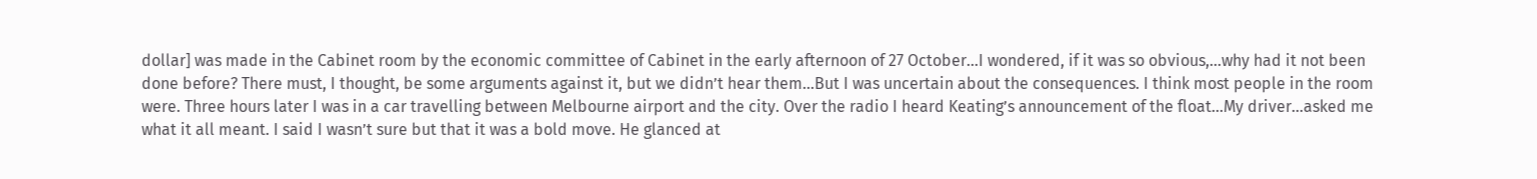dollar] was made in the Cabinet room by the economic committee of Cabinet in the early afternoon of 27 October…I wondered, if it was so obvious,…why had it not been done before? There must, I thought, be some arguments against it, but we didn’t hear them…But I was uncertain about the consequences. I think most people in the room were. Three hours later I was in a car travelling between Melbourne airport and the city. Over the radio I heard Keating’s announcement of the float…My driver…asked me what it all meant. I said I wasn’t sure but that it was a bold move. He glanced at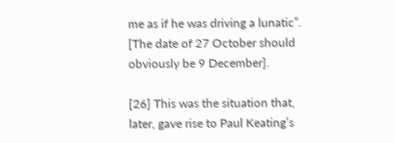me as if he was driving a lunatic”. [The date of 27 October should obviously be 9 December].

[26] This was the situation that, later, gave rise to Paul Keating’s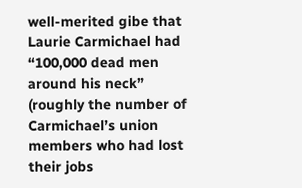well-merited gibe that Laurie Carmichael had “100,000 dead men around his neck” (roughly the number of Carmichael’s union members who had lost their jobs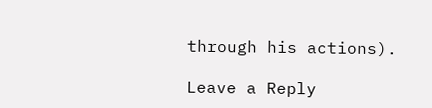through his actions).

Leave a Reply